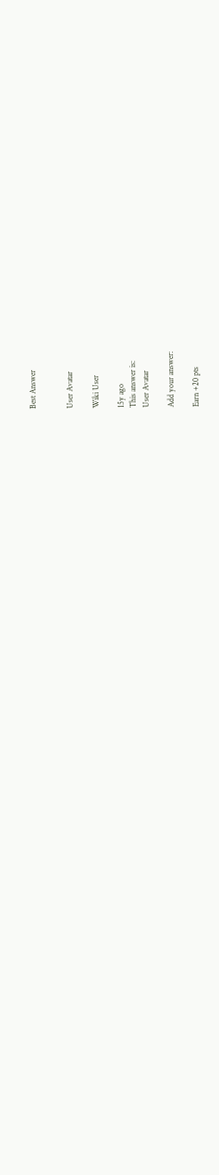Best Answer


User Avatar

Wiki User

15y ago
This answer is:
User Avatar

Add your answer:

Earn +20 pts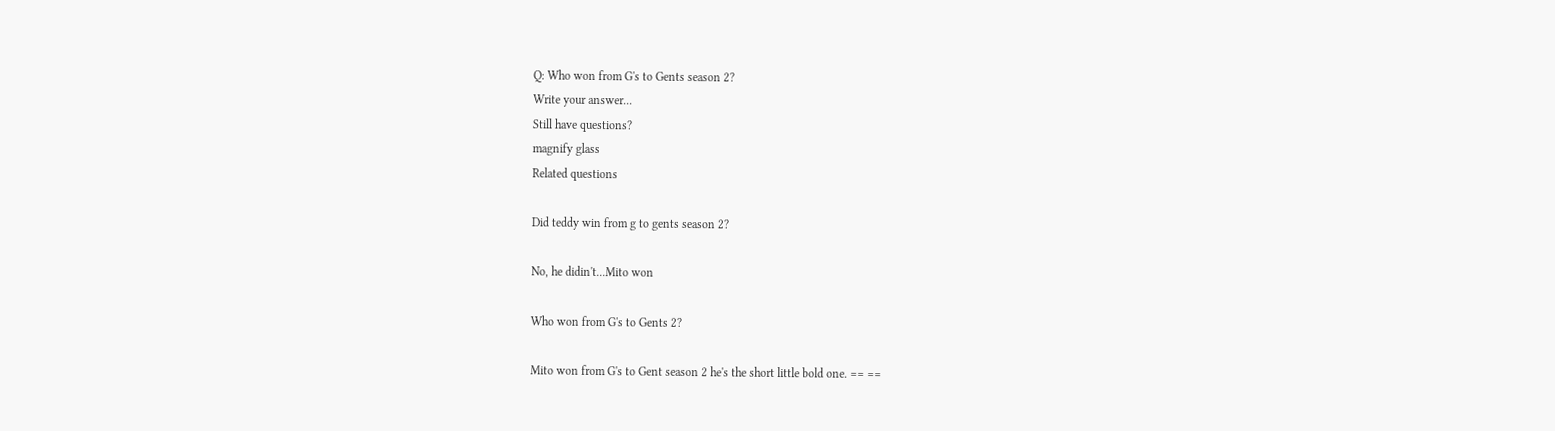Q: Who won from G's to Gents season 2?
Write your answer...
Still have questions?
magnify glass
Related questions

Did teddy win from g to gents season 2?

No, he didin't...Mito won

Who won from G's to Gents 2?

Mito won from G's to Gent season 2 he's the short little bold one. == ==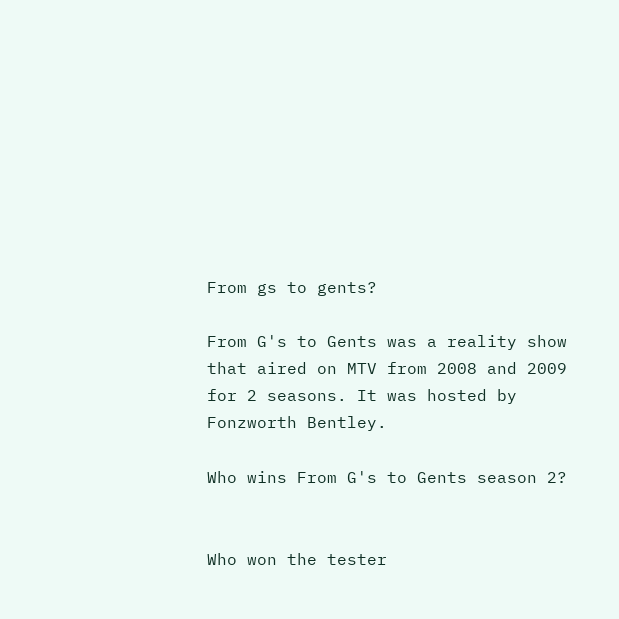From gs to gents?

From G's to Gents was a reality show that aired on MTV from 2008 and 2009 for 2 seasons. It was hosted by Fonzworth Bentley.

Who wins From G's to Gents season 2?


Who won the tester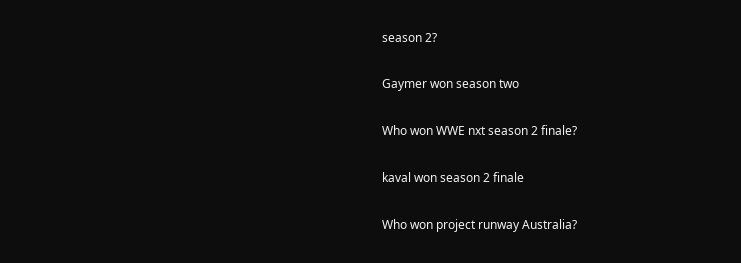season 2?

Gaymer won season two

Who won WWE nxt season 2 finale?

kaval won season 2 finale

Who won project runway Australia?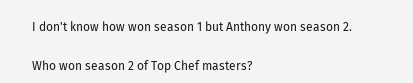I don't know how won season 1 but Anthony won season 2.

Who won season 2 of Top Chef masters?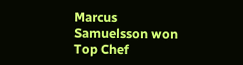Marcus Samuelsson won Top Chef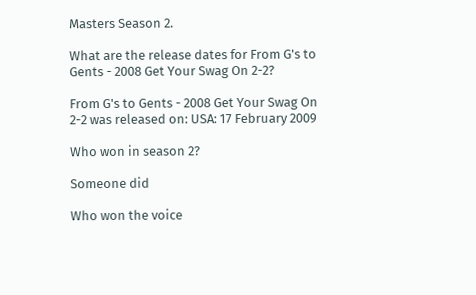Masters Season 2.

What are the release dates for From G's to Gents - 2008 Get Your Swag On 2-2?

From G's to Gents - 2008 Get Your Swag On 2-2 was released on: USA: 17 February 2009

Who won in season 2?

Someone did

Who won the voice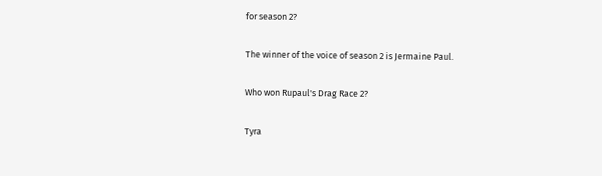for season 2?

The winner of the voice of season 2 is Jermaine Paul.

Who won Rupaul's Drag Race 2?

Tyra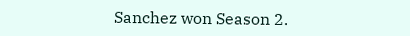Sanchez won Season 2.